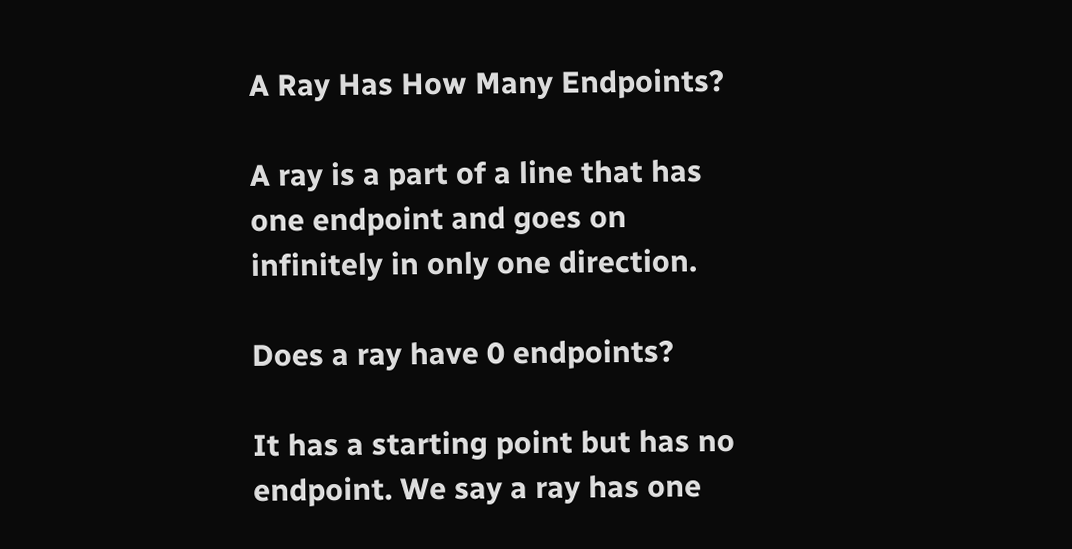A Ray Has How Many Endpoints?

A ray is a part of a line that has one endpoint and goes on infinitely in only one direction.

Does a ray have 0 endpoints?

It has a starting point but has no endpoint. We say a ray has one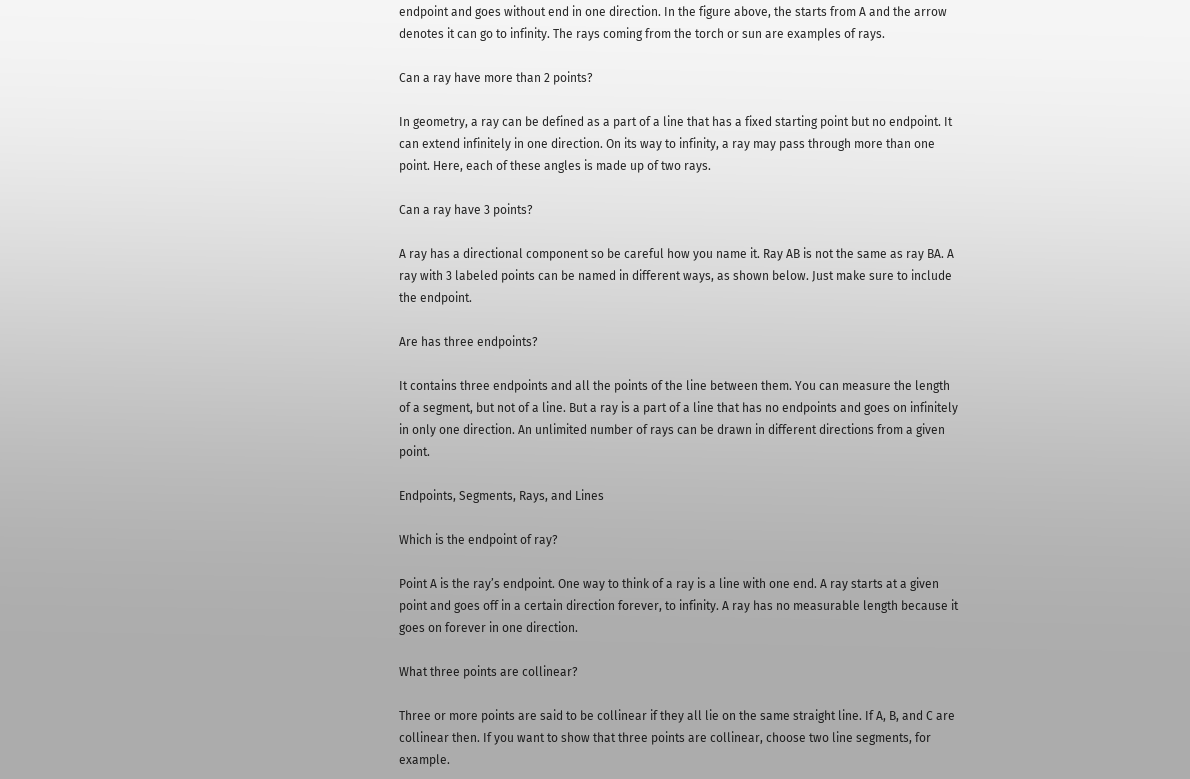endpoint and goes without end in one direction. In the figure above, the starts from A and the arrow denotes it can go to infinity. The rays coming from the torch or sun are examples of rays.

Can a ray have more than 2 points?

In geometry, a ray can be defined as a part of a line that has a fixed starting point but no endpoint. It can extend infinitely in one direction. On its way to infinity, a ray may pass through more than one point. Here, each of these angles is made up of two rays.

Can a ray have 3 points?

A ray has a directional component so be careful how you name it. Ray AB is not the same as ray BA. A ray with 3 labeled points can be named in different ways, as shown below. Just make sure to include the endpoint.

Are has three endpoints?

It contains three endpoints and all the points of the line between them. You can measure the length of a segment, but not of a line. But a ray is a part of a line that has no endpoints and goes on infinitely in only one direction. An unlimited number of rays can be drawn in different directions from a given point.

Endpoints, Segments, Rays, and Lines

Which is the endpoint of ray?

Point A is the ray’s endpoint. One way to think of a ray is a line with one end. A ray starts at a given point and goes off in a certain direction forever, to infinity. A ray has no measurable length because it goes on forever in one direction.

What three points are collinear?

Three or more points are said to be collinear if they all lie on the same straight line. If A, B, and C are collinear then. If you want to show that three points are collinear, choose two line segments, for example.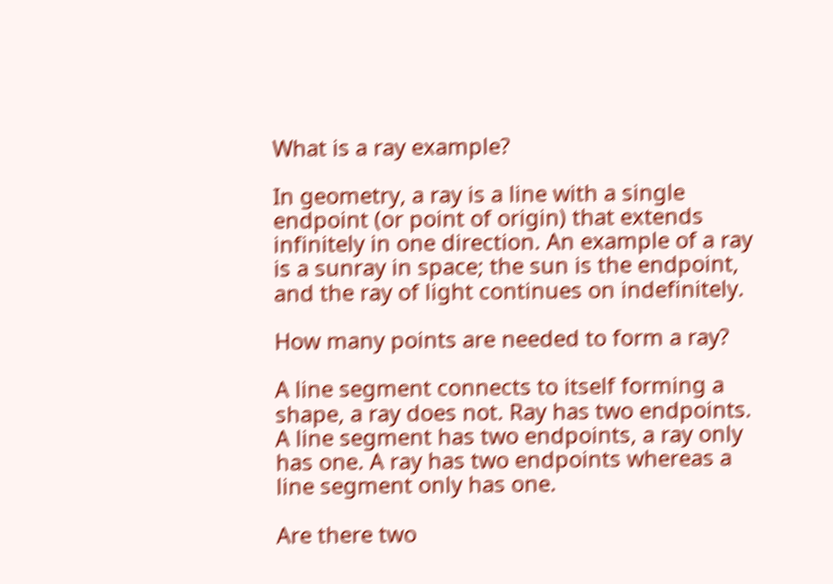What is a ray example?

In geometry, a ray is a line with a single endpoint (or point of origin) that extends infinitely in one direction. An example of a ray is a sunray in space; the sun is the endpoint, and the ray of light continues on indefinitely.

How many points are needed to form a ray?

A line segment connects to itself forming a shape, a ray does not. Ray has two endpoints. A line segment has two endpoints, a ray only has one. A ray has two endpoints whereas a line segment only has one.

Are there two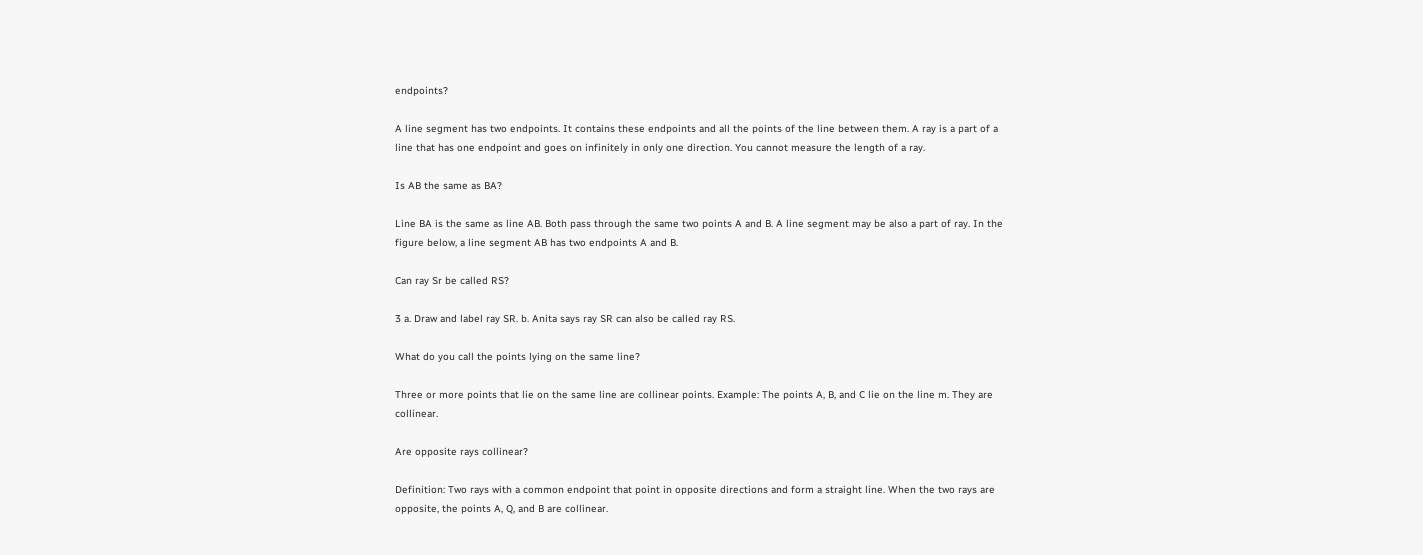endpoints?

A line segment has two endpoints. It contains these endpoints and all the points of the line between them. A ray is a part of a line that has one endpoint and goes on infinitely in only one direction. You cannot measure the length of a ray.

Is AB the same as BA?

Line BA is the same as line AB. Both pass through the same two points A and B. A line segment may be also a part of ray. In the figure below, a line segment AB has two endpoints A and B.

Can ray Sr be called RS?

3 a. Draw and label ray SR. b. Anita says ray SR can also be called ray RS.

What do you call the points lying on the same line?

Three or more points that lie on the same line are collinear points. Example: The points A, B, and C lie on the line m. They are collinear.

Are opposite rays collinear?

Definition: Two rays with a common endpoint that point in opposite directions and form a straight line. When the two rays are opposite, the points A, Q, and B are collinear.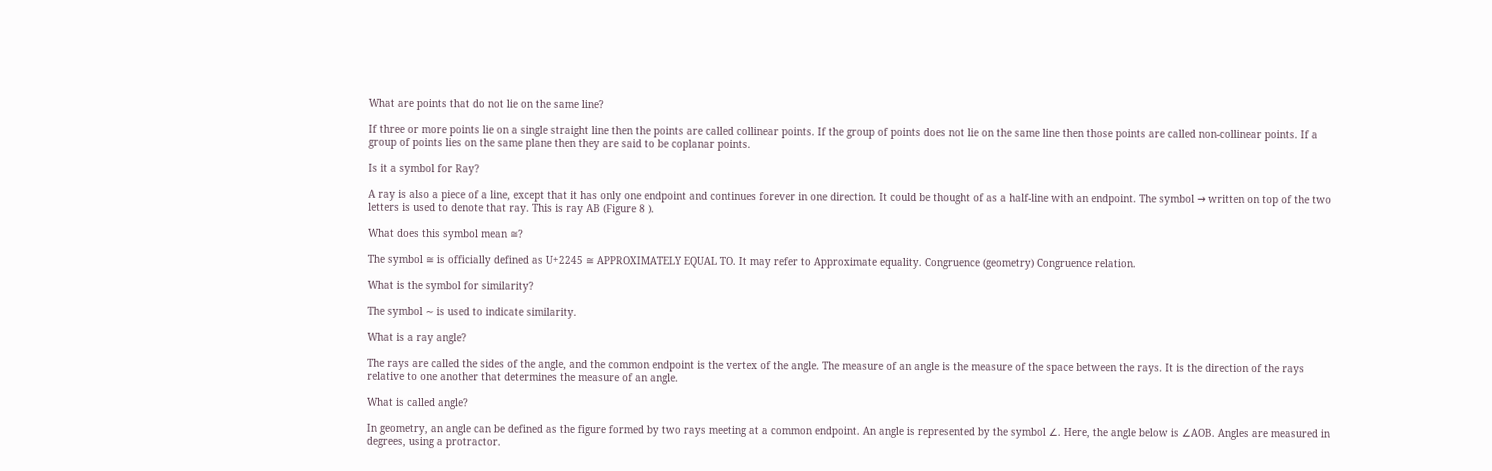What are points that do not lie on the same line?

If three or more points lie on a single straight line then the points are called collinear points. If the group of points does not lie on the same line then those points are called non-collinear points. If a group of points lies on the same plane then they are said to be coplanar points.

Is it a symbol for Ray?

A ray is also a piece of a line, except that it has only one endpoint and continues forever in one direction. It could be thought of as a half‐line with an endpoint. The symbol → written on top of the two letters is used to denote that ray. This is ray AB (Figure 8 ).

What does this symbol mean ≅?

The symbol ≅ is officially defined as U+2245 ≅ APPROXIMATELY EQUAL TO. It may refer to Approximate equality. Congruence (geometry) Congruence relation.

What is the symbol for similarity?

The symbol ∼ is used to indicate similarity.

What is a ray angle?

The rays are called the sides of the angle, and the common endpoint is the vertex of the angle. The measure of an angle is the measure of the space between the rays. It is the direction of the rays relative to one another that determines the measure of an angle.

What is called angle?

In geometry, an angle can be defined as the figure formed by two rays meeting at a common endpoint. An angle is represented by the symbol ∠. Here, the angle below is ∠AOB. Angles are measured in degrees, using a protractor.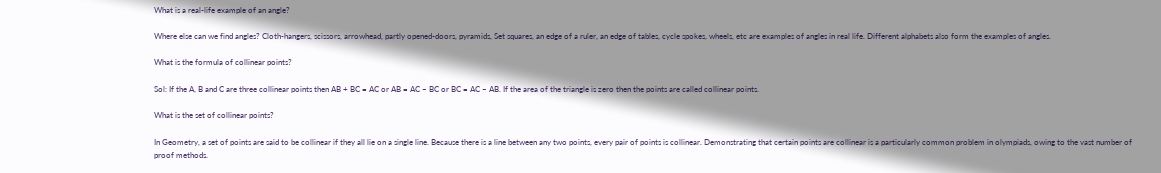What is a real-life example of an angle?

Where else can we find angles? Cloth-hangers, scissors, arrowhead, partly opened-doors, pyramids, Set squares, an edge of a ruler, an edge of tables, cycle spokes, wheels, etc are examples of angles in real life. Different alphabets also form the examples of angles.

What is the formula of collinear points?

Sol: If the A, B and C are three collinear points then AB + BC = AC or AB = AC – BC or BC = AC – AB. If the area of the triangle is zero then the points are called collinear points.

What is the set of collinear points?

In Geometry, a set of points are said to be collinear if they all lie on a single line. Because there is a line between any two points, every pair of points is collinear. Demonstrating that certain points are collinear is a particularly common problem in olympiads, owing to the vast number of proof methods.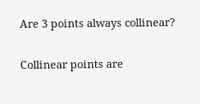Are 3 points always collinear?

Collinear points are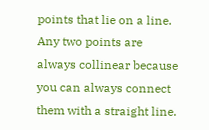points that lie on a line. Any two points are always collinear because you can always connect them with a straight line.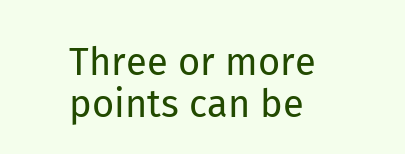Three or more points can be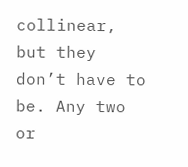collinear, but they don’t have to be. Any two or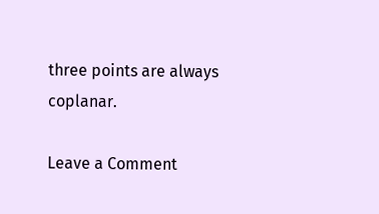three points are always coplanar.

Leave a Comment